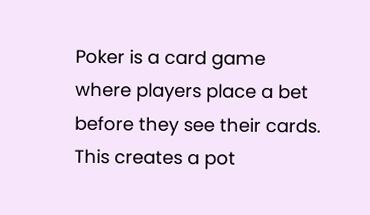Poker is a card game where players place a bet before they see their cards. This creates a pot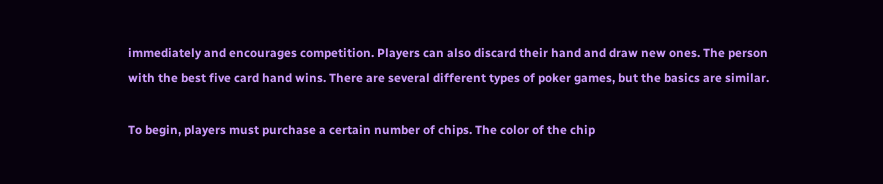immediately and encourages competition. Players can also discard their hand and draw new ones. The person with the best five card hand wins. There are several different types of poker games, but the basics are similar.

To begin, players must purchase a certain number of chips. The color of the chip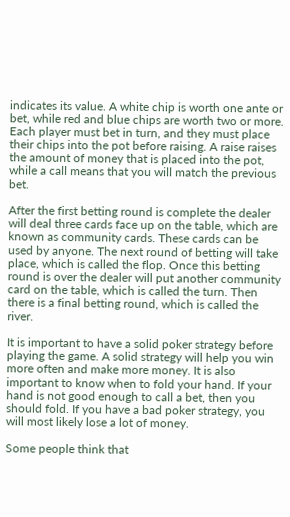indicates its value. A white chip is worth one ante or bet, while red and blue chips are worth two or more. Each player must bet in turn, and they must place their chips into the pot before raising. A raise raises the amount of money that is placed into the pot, while a call means that you will match the previous bet.

After the first betting round is complete the dealer will deal three cards face up on the table, which are known as community cards. These cards can be used by anyone. The next round of betting will take place, which is called the flop. Once this betting round is over the dealer will put another community card on the table, which is called the turn. Then there is a final betting round, which is called the river.

It is important to have a solid poker strategy before playing the game. A solid strategy will help you win more often and make more money. It is also important to know when to fold your hand. If your hand is not good enough to call a bet, then you should fold. If you have a bad poker strategy, you will most likely lose a lot of money.

Some people think that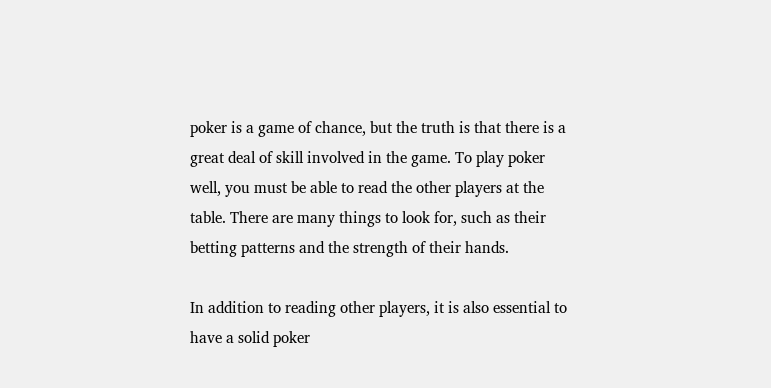poker is a game of chance, but the truth is that there is a great deal of skill involved in the game. To play poker well, you must be able to read the other players at the table. There are many things to look for, such as their betting patterns and the strength of their hands.

In addition to reading other players, it is also essential to have a solid poker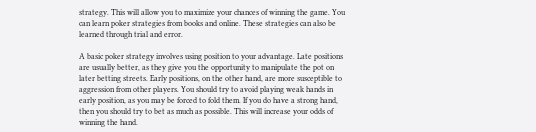strategy. This will allow you to maximize your chances of winning the game. You can learn poker strategies from books and online. These strategies can also be learned through trial and error.

A basic poker strategy involves using position to your advantage. Late positions are usually better, as they give you the opportunity to manipulate the pot on later betting streets. Early positions, on the other hand, are more susceptible to aggression from other players. You should try to avoid playing weak hands in early position, as you may be forced to fold them. If you do have a strong hand, then you should try to bet as much as possible. This will increase your odds of winning the hand.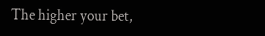The higher your bet,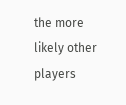the more likely other players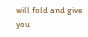will fold and give you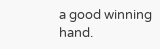a good winning hand.